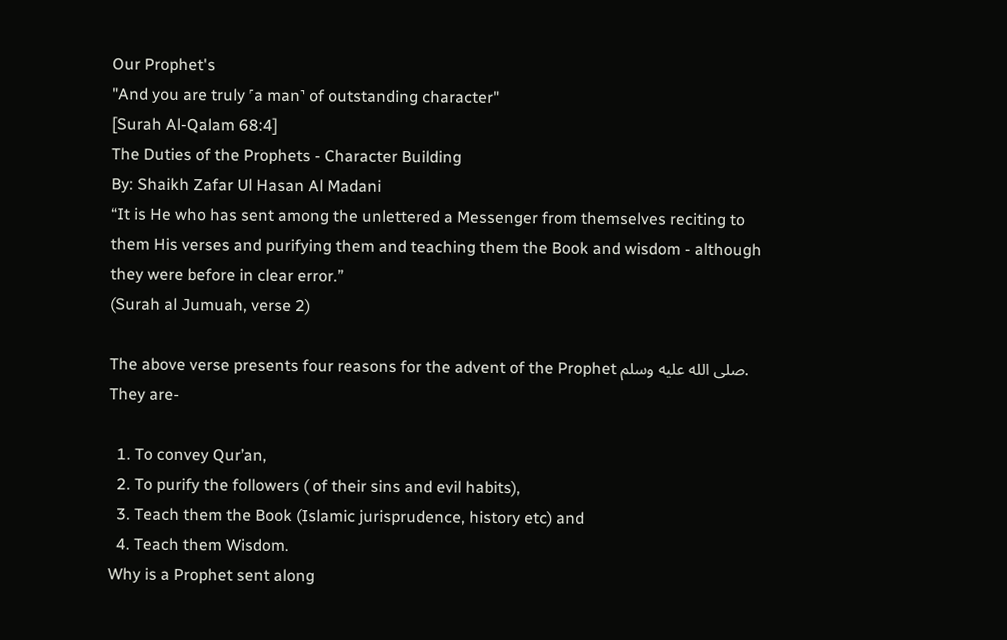Our Prophet's
"And you are truly ˹a man˺ of outstanding character"
[Surah Al-Qalam 68:4]
The Duties of the Prophets - Character Building
By: Shaikh Zafar Ul Hasan Al Madani
“It is He who has sent among the unlettered a Messenger from themselves reciting to them His verses and purifying them and teaching them the Book and wisdom - although they were before in clear error.”
(Surah al Jumuah, verse 2)

The above verse presents four reasons for the advent of the Prophet صلى الله عليه وسلم.  They are-

  1. To convey Qur’an,
  2. To purify the followers ( of their sins and evil habits),
  3. Teach them the Book (Islamic jurisprudence, history etc) and
  4. Teach them Wisdom.
Why is a Prophet sent along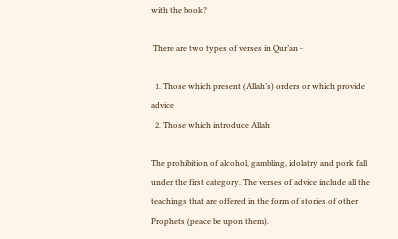with the book?

 There are two types of verses in Qur’an -

  1. Those which present (Allah’s) orders or which provide advice
  2. Those which introduce Allah

The prohibition of alcohol, gambling, idolatry and pork fall under the first category. The verses of advice include all the teachings that are offered in the form of stories of other Prophets (peace be upon them).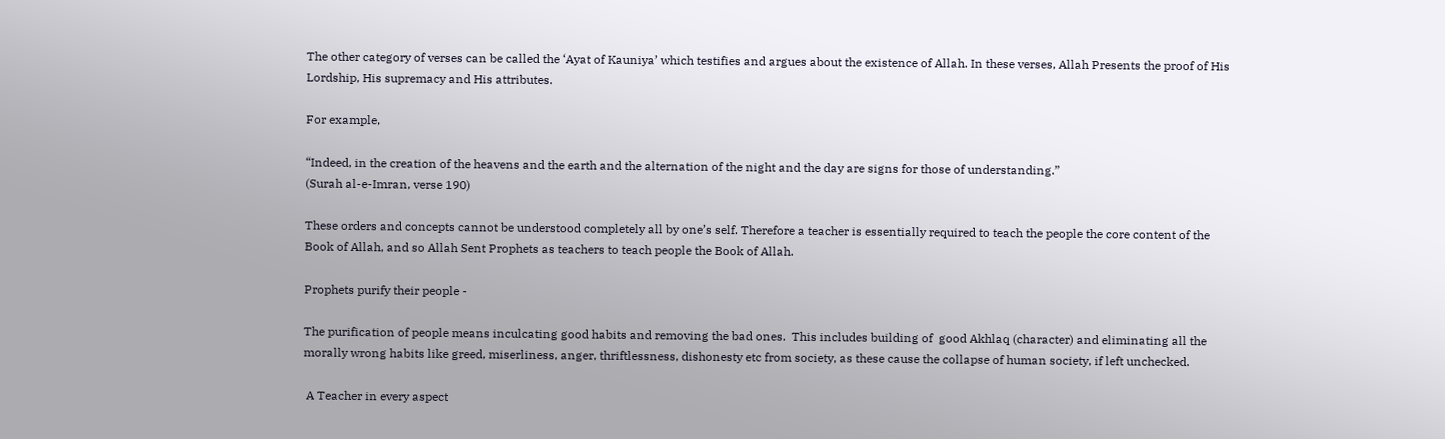The other category of verses can be called the ‘Ayat of Kauniya’ which testifies and argues about the existence of Allah. In these verses, Allah Presents the proof of His Lordship, His supremacy and His attributes.

For example,

“Indeed, in the creation of the heavens and the earth and the alternation of the night and the day are signs for those of understanding.”
(Surah al-e-Imran, verse 190)

These orders and concepts cannot be understood completely all by one’s self. Therefore a teacher is essentially required to teach the people the core content of the Book of Allah, and so Allah Sent Prophets as teachers to teach people the Book of Allah.

Prophets purify their people -

The purification of people means inculcating good habits and removing the bad ones.  This includes building of  good Akhlaq (character) and eliminating all the morally wrong habits like greed, miserliness, anger, thriftlessness, dishonesty etc from society, as these cause the collapse of human society, if left unchecked.

 A Teacher in every aspect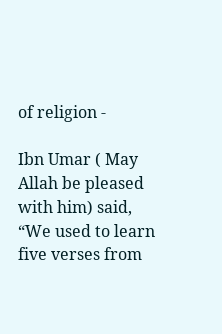of religion -

Ibn Umar ( May Allah be pleased with him) said, “We used to learn five verses from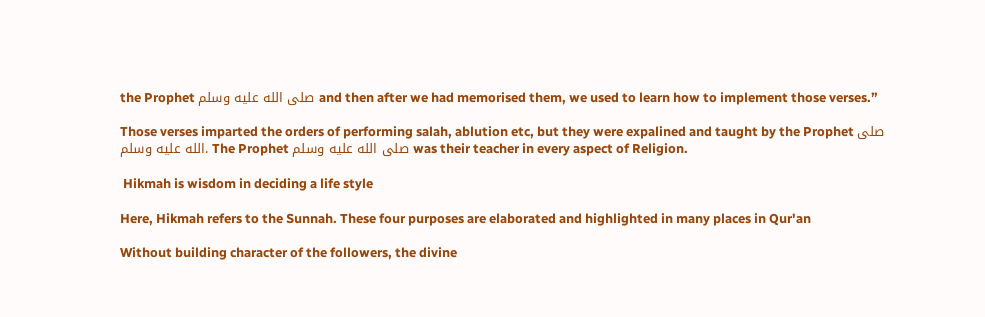the Prophet صلى الله عليه وسلم and then after we had memorised them, we used to learn how to implement those verses.”

Those verses imparted the orders of performing salah, ablution etc, but they were expalined and taught by the Prophet صلى الله عليه وسلم. The Prophet صلى الله عليه وسلم was their teacher in every aspect of Religion.

 Hikmah is wisdom in deciding a life style

Here, Hikmah refers to the Sunnah. These four purposes are elaborated and highlighted in many places in Qur'an

Without building character of the followers, the divine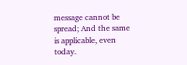message cannot be spread; And the same is applicable, even today.